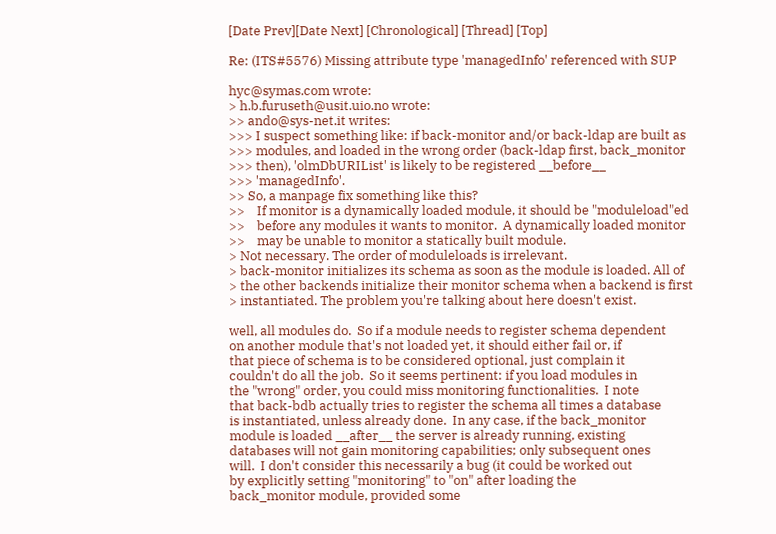[Date Prev][Date Next] [Chronological] [Thread] [Top]

Re: (ITS#5576) Missing attribute type 'managedInfo' referenced with SUP

hyc@symas.com wrote:
> h.b.furuseth@usit.uio.no wrote:
>> ando@sys-net.it writes:
>>> I suspect something like: if back-monitor and/or back-ldap are built as
>>> modules, and loaded in the wrong order (back-ldap first, back_monitor
>>> then), 'olmDbURIList' is likely to be registered __before__
>>> 'managedInfo'.
>> So, a manpage fix something like this?
>>    If monitor is a dynamically loaded module, it should be "moduleload"ed
>>    before any modules it wants to monitor.  A dynamically loaded monitor
>>    may be unable to monitor a statically built module.
> Not necessary. The order of moduleloads is irrelevant.
> back-monitor initializes its schema as soon as the module is loaded. All of
> the other backends initialize their monitor schema when a backend is first
> instantiated. The problem you're talking about here doesn't exist.

well, all modules do.  So if a module needs to register schema dependent
on another module that's not loaded yet, it should either fail or, if
that piece of schema is to be considered optional, just complain it
couldn't do all the job.  So it seems pertinent: if you load modules in
the "wrong" order, you could miss monitoring functionalities.  I note
that back-bdb actually tries to register the schema all times a database
is instantiated, unless already done.  In any case, if the back_monitor
module is loaded __after__ the server is already running, existing
databases will not gain monitoring capabilities; only subsequent ones
will.  I don't consider this necessarily a bug (it could be worked out
by explicitly setting "monitoring" to "on" after loading the
back_monitor module, provided some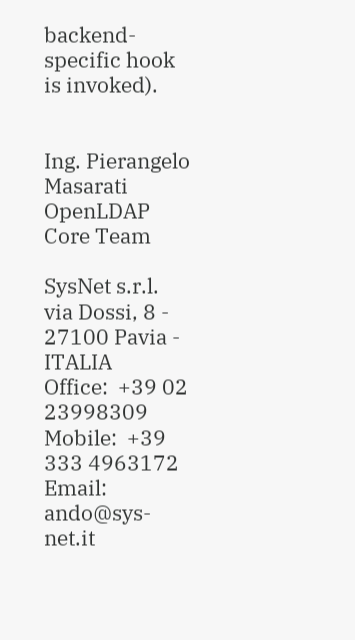backend-specific hook is invoked).


Ing. Pierangelo Masarati
OpenLDAP Core Team

SysNet s.r.l.
via Dossi, 8 - 27100 Pavia - ITALIA
Office:  +39 02 23998309
Mobile:  +39 333 4963172
Email:   ando@sys-net.it